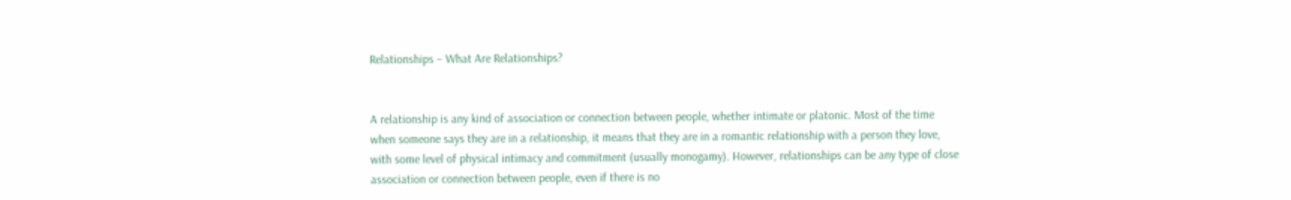Relationships – What Are Relationships?


A relationship is any kind of association or connection between people, whether intimate or platonic. Most of the time when someone says they are in a relationship, it means that they are in a romantic relationship with a person they love, with some level of physical intimacy and commitment (usually monogamy). However, relationships can be any type of close association or connection between people, even if there is no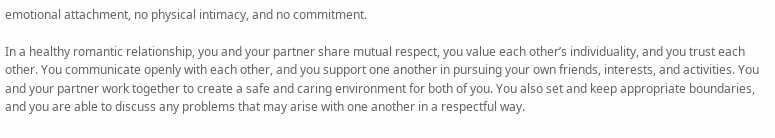emotional attachment, no physical intimacy, and no commitment.

In a healthy romantic relationship, you and your partner share mutual respect, you value each other’s individuality, and you trust each other. You communicate openly with each other, and you support one another in pursuing your own friends, interests, and activities. You and your partner work together to create a safe and caring environment for both of you. You also set and keep appropriate boundaries, and you are able to discuss any problems that may arise with one another in a respectful way.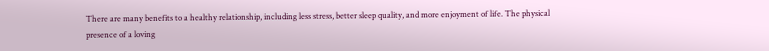There are many benefits to a healthy relationship, including less stress, better sleep quality, and more enjoyment of life. The physical presence of a loving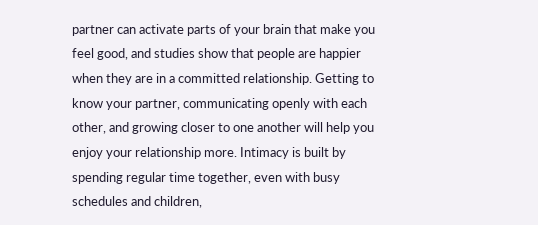partner can activate parts of your brain that make you feel good, and studies show that people are happier when they are in a committed relationship. Getting to know your partner, communicating openly with each other, and growing closer to one another will help you enjoy your relationship more. Intimacy is built by spending regular time together, even with busy schedules and children,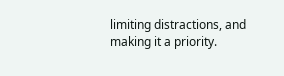limiting distractions, and making it a priority.